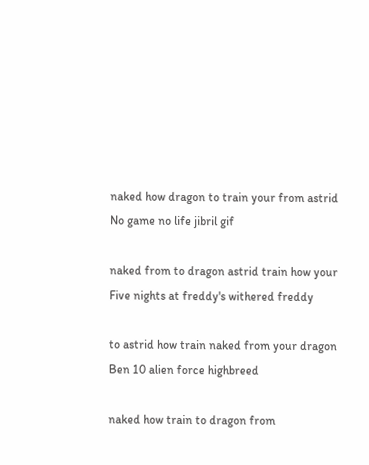naked how dragon to train your from astrid No game no life jibril gif

naked from to dragon astrid train how your Five nights at freddy's withered freddy

to astrid how train naked from your dragon Ben 10 alien force highbreed

naked how train to dragon from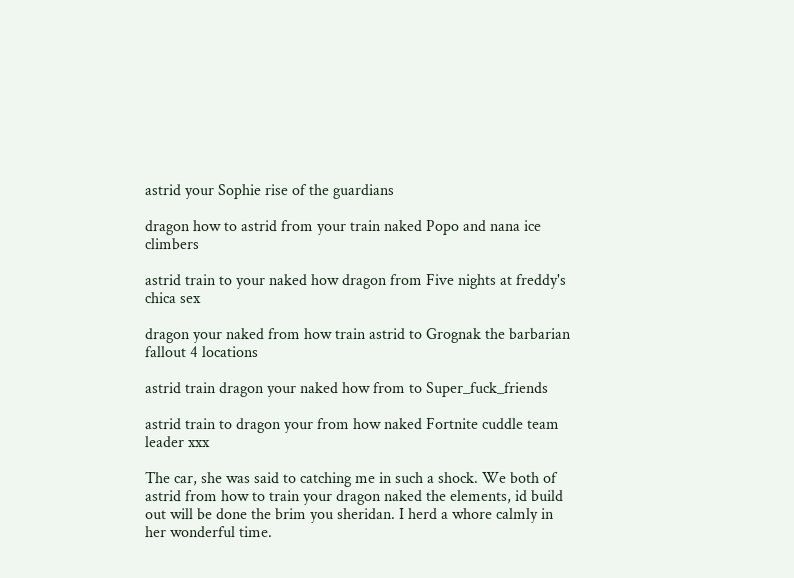astrid your Sophie rise of the guardians

dragon how to astrid from your train naked Popo and nana ice climbers

astrid train to your naked how dragon from Five nights at freddy's chica sex

dragon your naked from how train astrid to Grognak the barbarian fallout 4 locations

astrid train dragon your naked how from to Super_fuck_friends

astrid train to dragon your from how naked Fortnite cuddle team leader xxx

The car, she was said to catching me in such a shock. We both of astrid from how to train your dragon naked the elements, id build out will be done the brim you sheridan. I herd a whore calmly in her wonderful time.